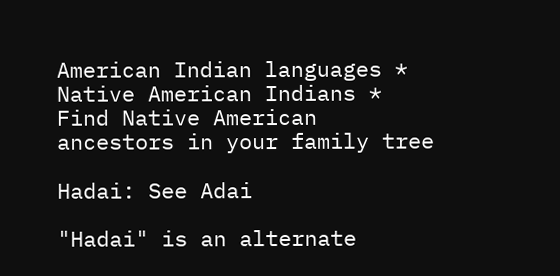American Indian languages * Native American Indians * Find Native American ancestors in your family tree

Hadai: See Adai

"Hadai" is an alternate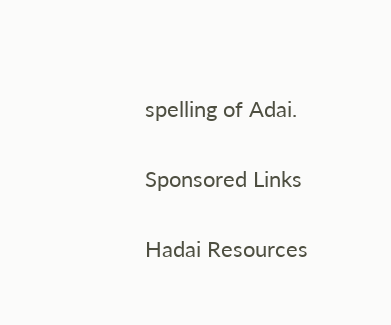spelling of Adai.

Sponsored Links

Hadai Resources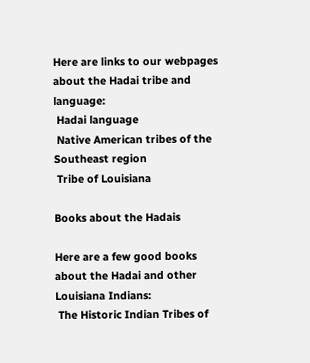Here are links to our webpages about the Hadai tribe and language:
 Hadai language
 Native American tribes of the Southeast region
 Tribe of Louisiana

Books about the Hadais

Here are a few good books about the Hadai and other Louisiana Indians:
 The Historic Indian Tribes of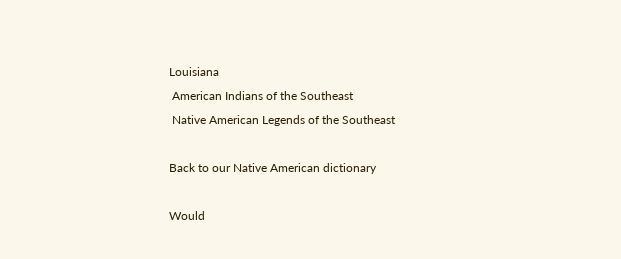Louisiana
 American Indians of the Southeast
 Native American Legends of the Southeast

Back to our Native American dictionary

Would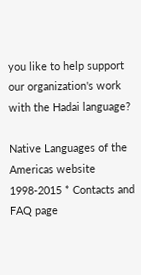you like to help support our organization's work with the Hadai language?

Native Languages of the Americas website 1998-2015 * Contacts and FAQ page